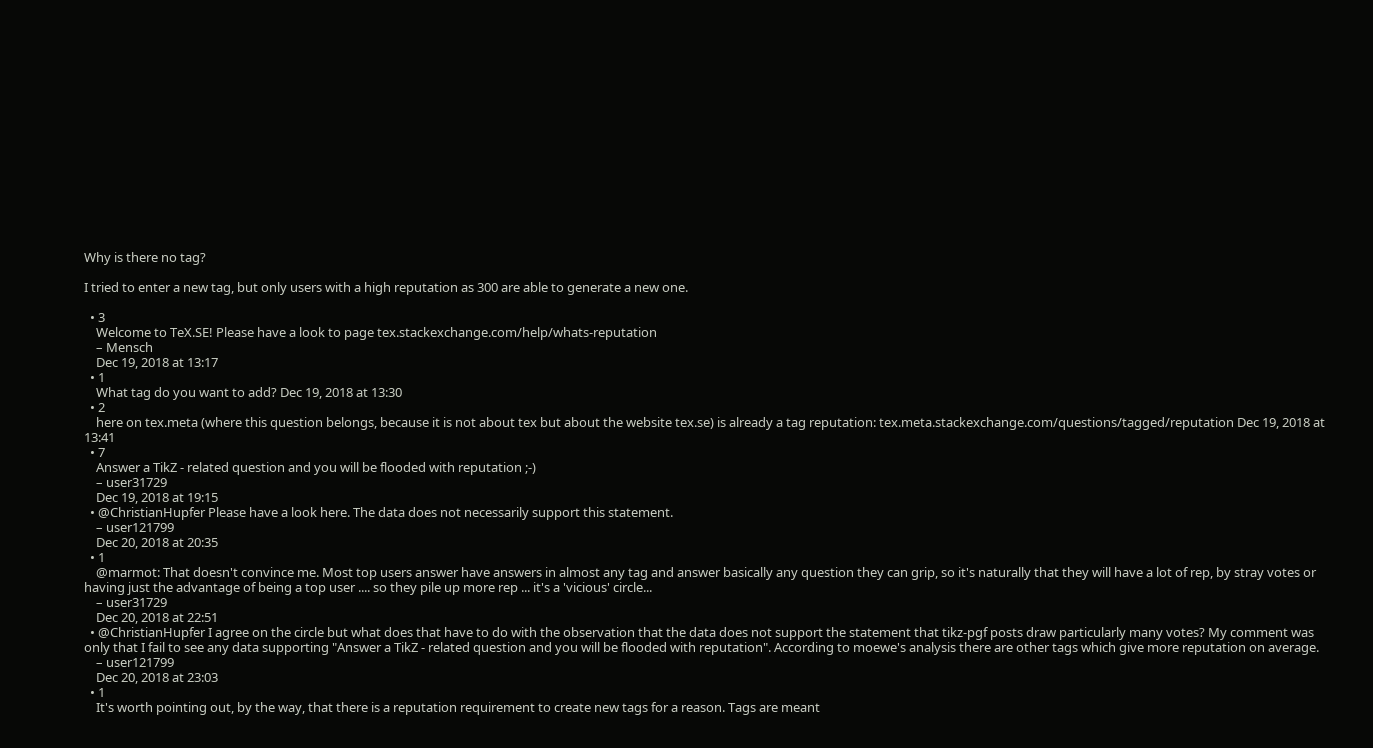Why is there no tag?

I tried to enter a new tag, but only users with a high reputation as 300 are able to generate a new one.

  • 3
    Welcome to TeX.SE! Please have a look to page tex.stackexchange.com/help/whats-reputation
    – Mensch
    Dec 19, 2018 at 13:17
  • 1
    What tag do you want to add? Dec 19, 2018 at 13:30
  • 2
    here on tex.meta (where this question belongs, because it is not about tex but about the website tex.se) is already a tag reputation: tex.meta.stackexchange.com/questions/tagged/reputation Dec 19, 2018 at 13:41
  • 7
    Answer a TikZ - related question and you will be flooded with reputation ;-)
    – user31729
    Dec 19, 2018 at 19:15
  • @ChristianHupfer Please have a look here. The data does not necessarily support this statement.
    – user121799
    Dec 20, 2018 at 20:35
  • 1
    @marmot: That doesn't convince me. Most top users answer have answers in almost any tag and answer basically any question they can grip, so it's naturally that they will have a lot of rep, by stray votes or having just the advantage of being a top user .... so they pile up more rep ... it's a 'vicious' circle...
    – user31729
    Dec 20, 2018 at 22:51
  • @ChristianHupfer I agree on the circle but what does that have to do with the observation that the data does not support the statement that tikz-pgf posts draw particularly many votes? My comment was only that I fail to see any data supporting "Answer a TikZ - related question and you will be flooded with reputation". According to moewe's analysis there are other tags which give more reputation on average.
    – user121799
    Dec 20, 2018 at 23:03
  • 1
    It's worth pointing out, by the way, that there is a reputation requirement to create new tags for a reason. Tags are meant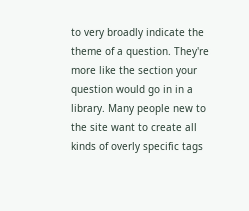to very broadly indicate the theme of a question. They're more like the section your question would go in in a library. Many people new to the site want to create all kinds of overly specific tags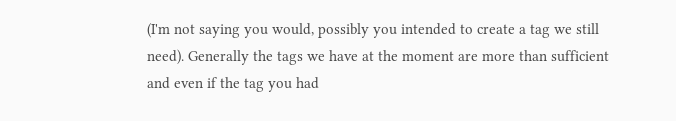(I'm not saying you would, possibly you intended to create a tag we still need). Generally the tags we have at the moment are more than sufficient and even if the tag you had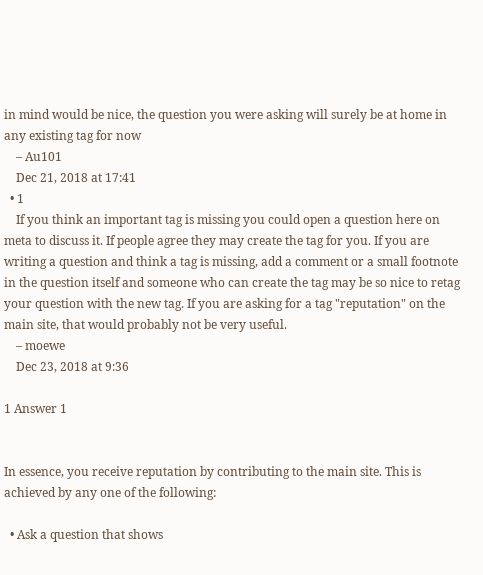in mind would be nice, the question you were asking will surely be at home in any existing tag for now
    – Au101
    Dec 21, 2018 at 17:41
  • 1
    If you think an important tag is missing you could open a question here on meta to discuss it. If people agree they may create the tag for you. If you are writing a question and think a tag is missing, add a comment or a small footnote in the question itself and someone who can create the tag may be so nice to retag your question with the new tag. If you are asking for a tag "reputation" on the main site, that would probably not be very useful.
    – moewe
    Dec 23, 2018 at 9:36

1 Answer 1


In essence, you receive reputation by contributing to the main site. This is achieved by any one of the following:

  • Ask a question that shows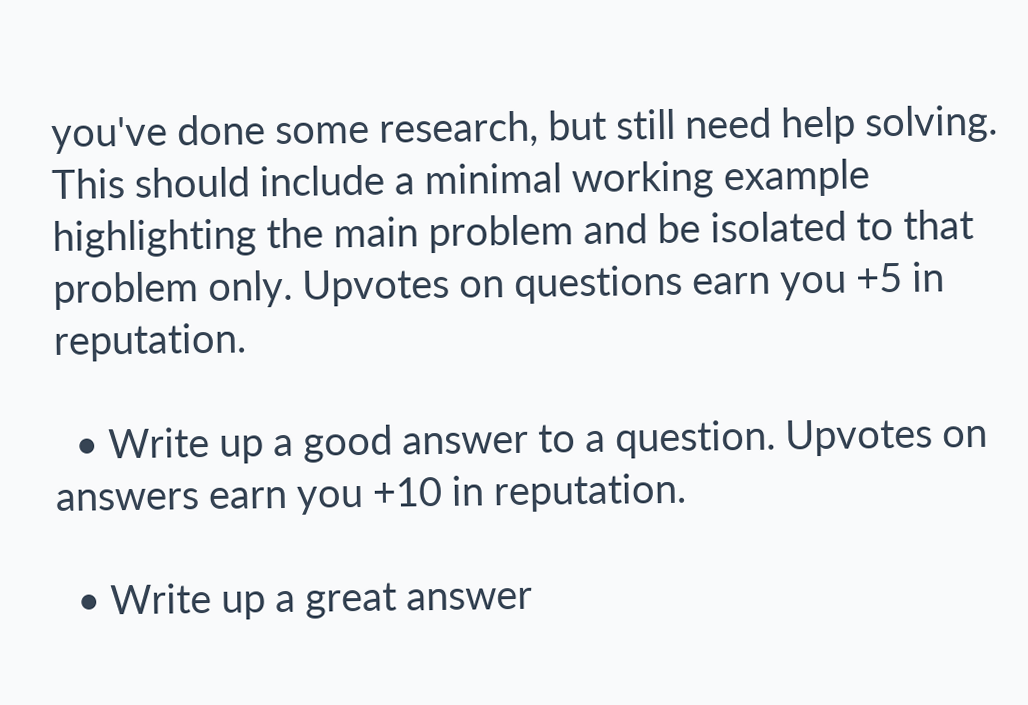you've done some research, but still need help solving. This should include a minimal working example highlighting the main problem and be isolated to that problem only. Upvotes on questions earn you +5 in reputation.

  • Write up a good answer to a question. Upvotes on answers earn you +10 in reputation.

  • Write up a great answer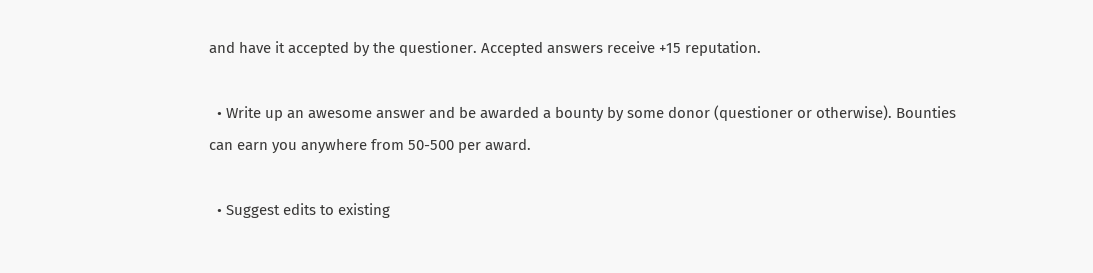and have it accepted by the questioner. Accepted answers receive +15 reputation.

  • Write up an awesome answer and be awarded a bounty by some donor (questioner or otherwise). Bounties can earn you anywhere from 50-500 per award.

  • Suggest edits to existing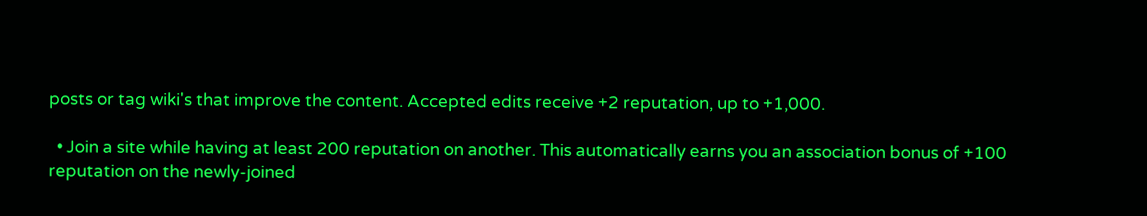posts or tag wiki's that improve the content. Accepted edits receive +2 reputation, up to +1,000.

  • Join a site while having at least 200 reputation on another. This automatically earns you an association bonus of +100 reputation on the newly-joined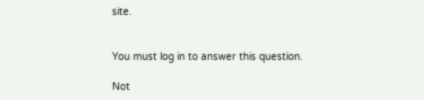site.


You must log in to answer this question.

Not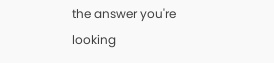the answer you're looking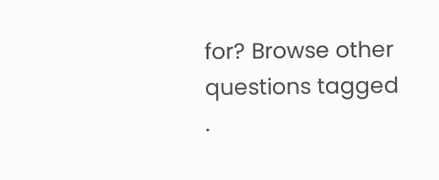for? Browse other questions tagged .